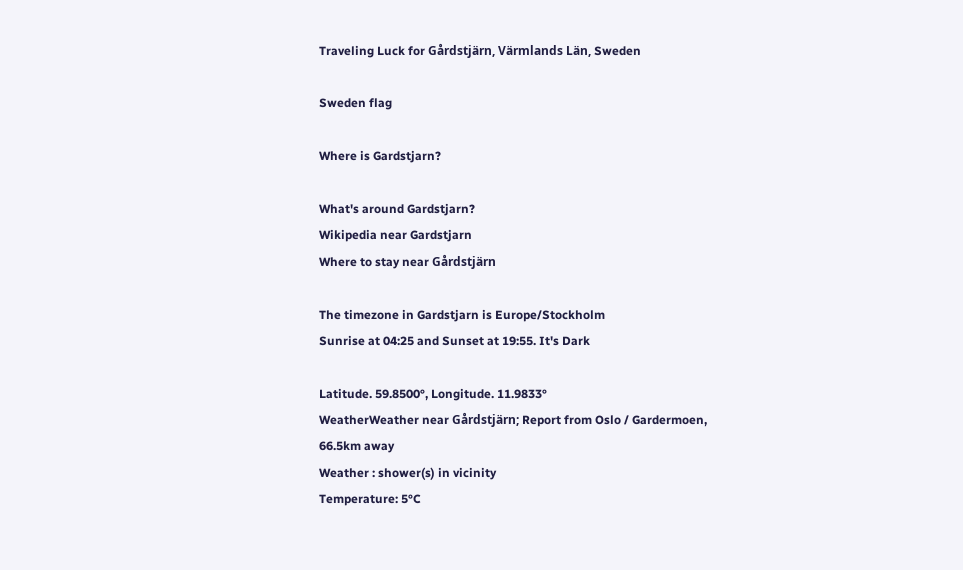Traveling Luck for Gårdstjärn, Värmlands Län, Sweden

Sweden flag

Where is Gardstjarn?

What's around Gardstjarn?
Wikipedia near Gardstjarn
Where to stay near Gårdstjärn

The timezone in Gardstjarn is Europe/Stockholm
Sunrise at 04:25 and Sunset at 19:55. It's Dark

Latitude. 59.8500°, Longitude. 11.9833°
WeatherWeather near Gårdstjärn; Report from Oslo / Gardermoen, 66.5km away
Weather : shower(s) in vicinity
Temperature: 5°C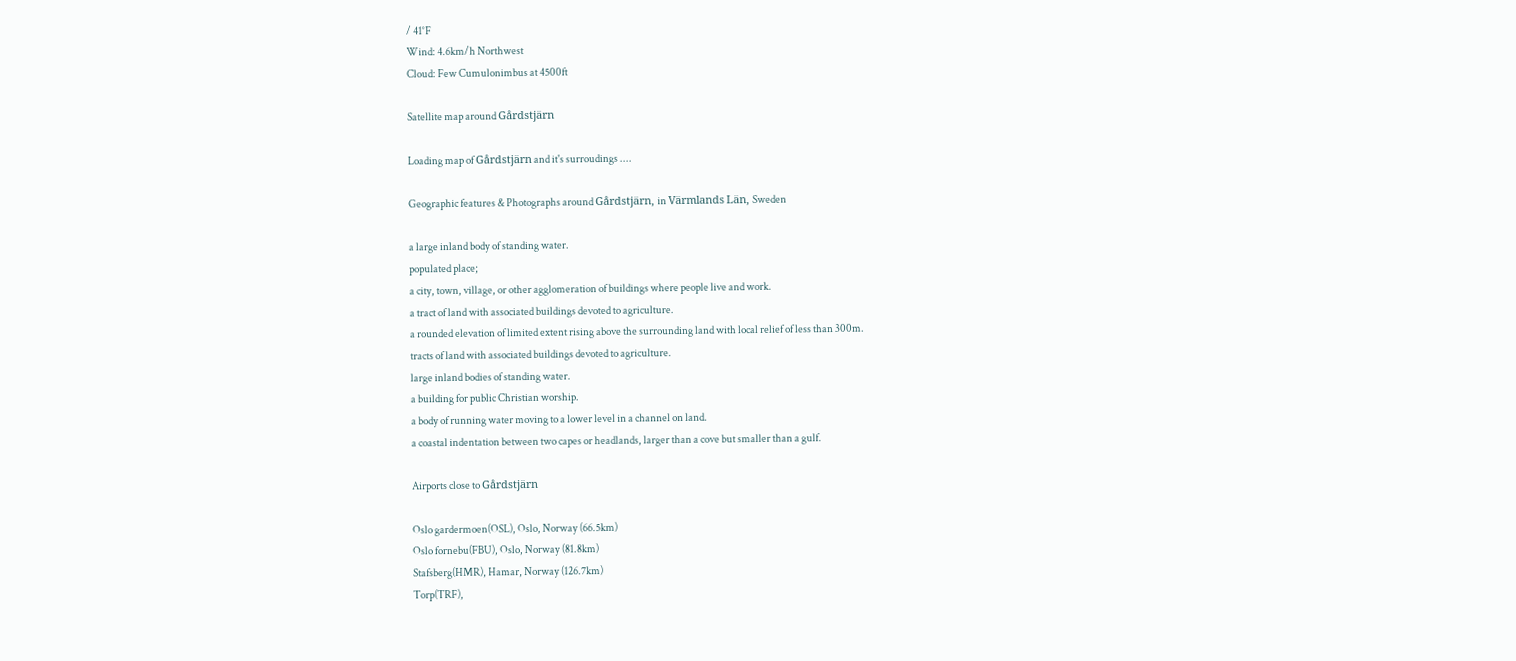/ 41°F
Wind: 4.6km/h Northwest
Cloud: Few Cumulonimbus at 4500ft

Satellite map around Gårdstjärn

Loading map of Gårdstjärn and it's surroudings ....

Geographic features & Photographs around Gårdstjärn, in Värmlands Län, Sweden

a large inland body of standing water.
populated place;
a city, town, village, or other agglomeration of buildings where people live and work.
a tract of land with associated buildings devoted to agriculture.
a rounded elevation of limited extent rising above the surrounding land with local relief of less than 300m.
tracts of land with associated buildings devoted to agriculture.
large inland bodies of standing water.
a building for public Christian worship.
a body of running water moving to a lower level in a channel on land.
a coastal indentation between two capes or headlands, larger than a cove but smaller than a gulf.

Airports close to Gårdstjärn

Oslo gardermoen(OSL), Oslo, Norway (66.5km)
Oslo fornebu(FBU), Oslo, Norway (81.8km)
Stafsberg(HMR), Hamar, Norway (126.7km)
Torp(TRF),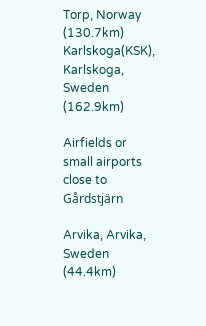Torp, Norway (130.7km)
Karlskoga(KSK), Karlskoga, Sweden (162.9km)

Airfields or small airports close to Gårdstjärn

Arvika, Arvika, Sweden (44.4km)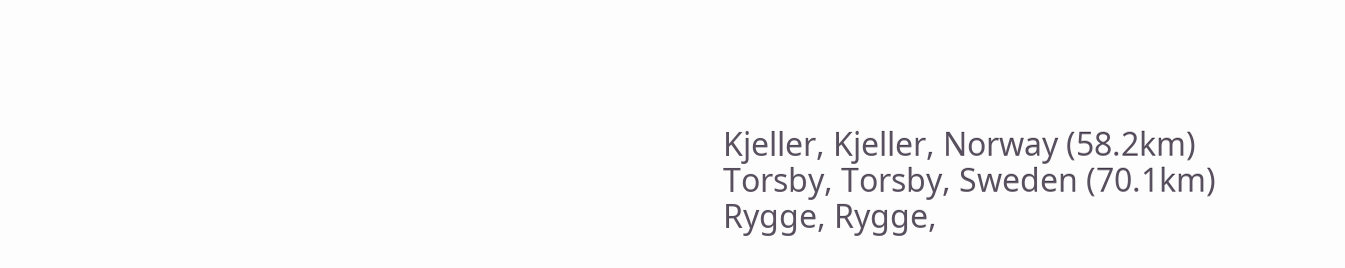Kjeller, Kjeller, Norway (58.2km)
Torsby, Torsby, Sweden (70.1km)
Rygge, Rygge,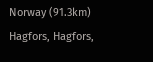Norway (91.3km)
Hagfors, Hagfors,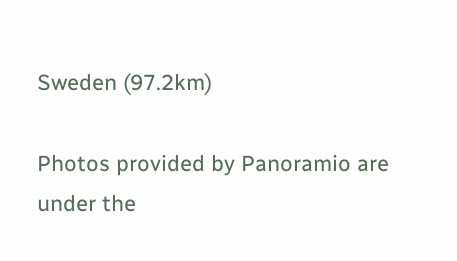Sweden (97.2km)

Photos provided by Panoramio are under the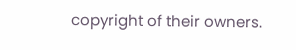copyright of their owners.